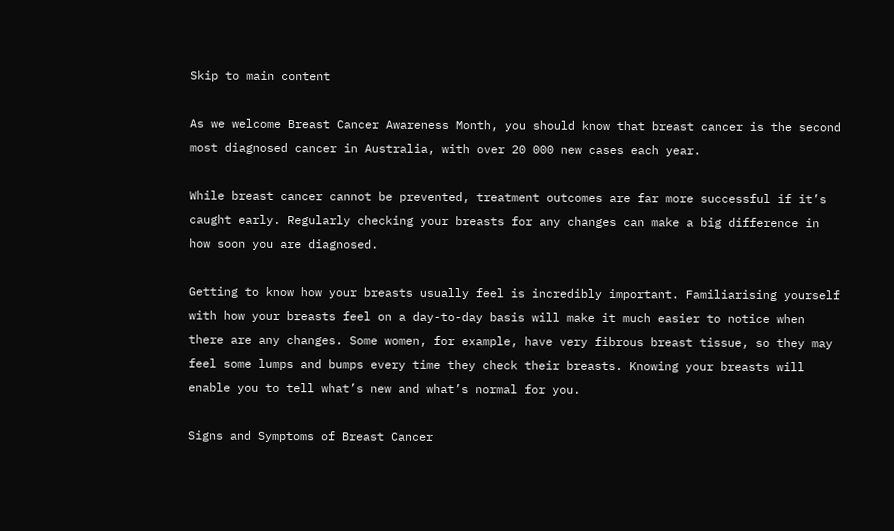Skip to main content

As we welcome Breast Cancer Awareness Month, you should know that breast cancer is the second most diagnosed cancer in Australia, with over 20 000 new cases each year.

While breast cancer cannot be prevented, treatment outcomes are far more successful if it’s caught early. Regularly checking your breasts for any changes can make a big difference in how soon you are diagnosed.

Getting to know how your breasts usually feel is incredibly important. Familiarising yourself with how your breasts feel on a day-to-day basis will make it much easier to notice when there are any changes. Some women, for example, have very fibrous breast tissue, so they may feel some lumps and bumps every time they check their breasts. Knowing your breasts will enable you to tell what’s new and what’s normal for you.

Signs and Symptoms of Breast Cancer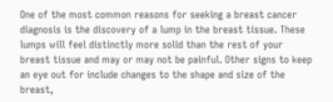One of the most common reasons for seeking a breast cancer diagnosis is the discovery of a lump in the breast tissue. These lumps will feel distinctly more solid than the rest of your breast tissue and may or may not be painful. Other signs to keep an eye out for include changes to the shape and size of the breast,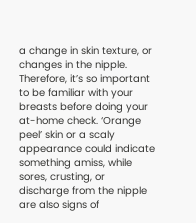a change in skin texture, or changes in the nipple. Therefore, it’s so important to be familiar with your breasts before doing your at-home check. ‘Orange peel’ skin or a scaly appearance could indicate something amiss, while sores, crusting, or discharge from the nipple are also signs of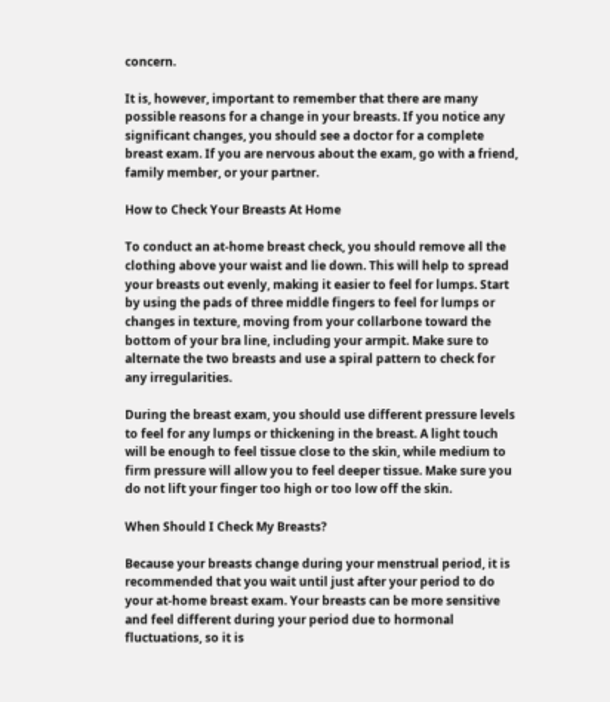concern.

It is, however, important to remember that there are many possible reasons for a change in your breasts. If you notice any significant changes, you should see a doctor for a complete breast exam. If you are nervous about the exam, go with a friend, family member, or your partner.

How to Check Your Breasts At Home

To conduct an at-home breast check, you should remove all the clothing above your waist and lie down. This will help to spread your breasts out evenly, making it easier to feel for lumps. Start by using the pads of three middle fingers to feel for lumps or changes in texture, moving from your collarbone toward the bottom of your bra line, including your armpit. Make sure to alternate the two breasts and use a spiral pattern to check for any irregularities.

During the breast exam, you should use different pressure levels to feel for any lumps or thickening in the breast. A light touch will be enough to feel tissue close to the skin, while medium to firm pressure will allow you to feel deeper tissue. Make sure you do not lift your finger too high or too low off the skin.

When Should I Check My Breasts?

Because your breasts change during your menstrual period, it is recommended that you wait until just after your period to do your at-home breast exam. Your breasts can be more sensitive and feel different during your period due to hormonal fluctuations, so it is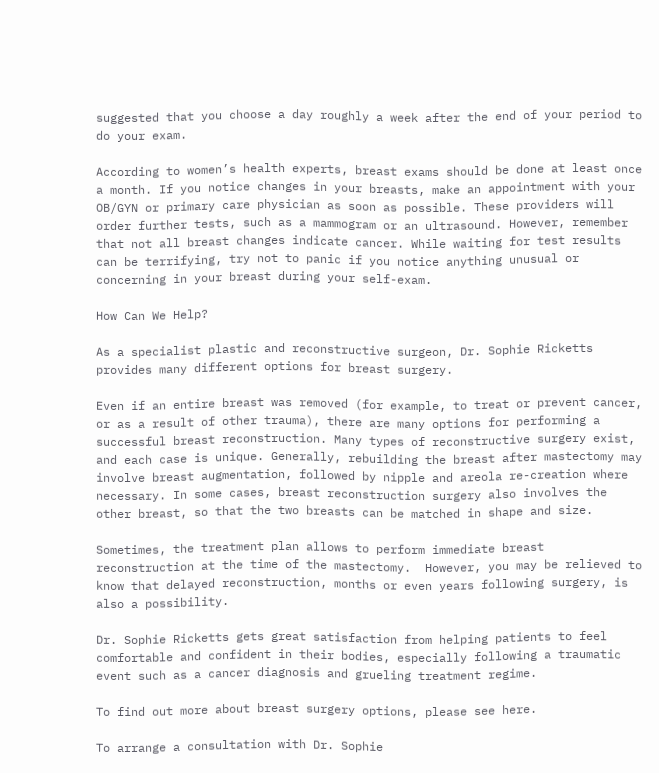suggested that you choose a day roughly a week after the end of your period to do your exam.

According to women’s health experts, breast exams should be done at least once a month. If you notice changes in your breasts, make an appointment with your OB/GYN or primary care physician as soon as possible. These providers will order further tests, such as a mammogram or an ultrasound. However, remember that not all breast changes indicate cancer. While waiting for test results can be terrifying, try not to panic if you notice anything unusual or concerning in your breast during your self-exam.

How Can We Help?

As a specialist plastic and reconstructive surgeon, Dr. Sophie Ricketts provides many different options for breast surgery.

Even if an entire breast was removed (for example, to treat or prevent cancer, or as a result of other trauma), there are many options for performing a successful breast reconstruction. Many types of reconstructive surgery exist, and each case is unique. Generally, rebuilding the breast after mastectomy may involve breast augmentation, followed by nipple and areola re-creation where necessary. In some cases, breast reconstruction surgery also involves the other breast, so that the two breasts can be matched in shape and size.

Sometimes, the treatment plan allows to perform immediate breast reconstruction at the time of the mastectomy.  However, you may be relieved to know that delayed reconstruction, months or even years following surgery, is also a possibility.

Dr. Sophie Ricketts gets great satisfaction from helping patients to feel comfortable and confident in their bodies, especially following a traumatic event such as a cancer diagnosis and grueling treatment regime.

To find out more about breast surgery options, please see here.

To arrange a consultation with Dr. Sophie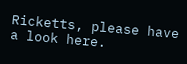Ricketts, please have a look here.